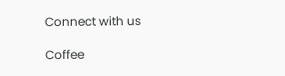Connect with us

Coffee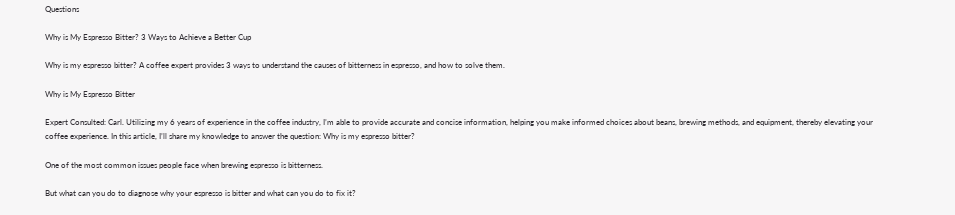Questions

Why is My Espresso Bitter? 3 Ways to Achieve a Better Cup

Why is my espresso bitter? A coffee expert provides 3 ways to understand the causes of bitterness in espresso, and how to solve them.

Why is My Espresso Bitter

Expert Consulted: Carl. Utilizing my 6 years of experience in the coffee industry, I’m able to provide accurate and concise information, helping you make informed choices about beans, brewing methods, and equipment, thereby elevating your coffee experience. In this article, I’ll share my knowledge to answer the question: Why is my espresso bitter?

One of the most common issues people face when brewing espresso is bitterness.

But what can you do to diagnose why your espresso is bitter and what can you do to fix it?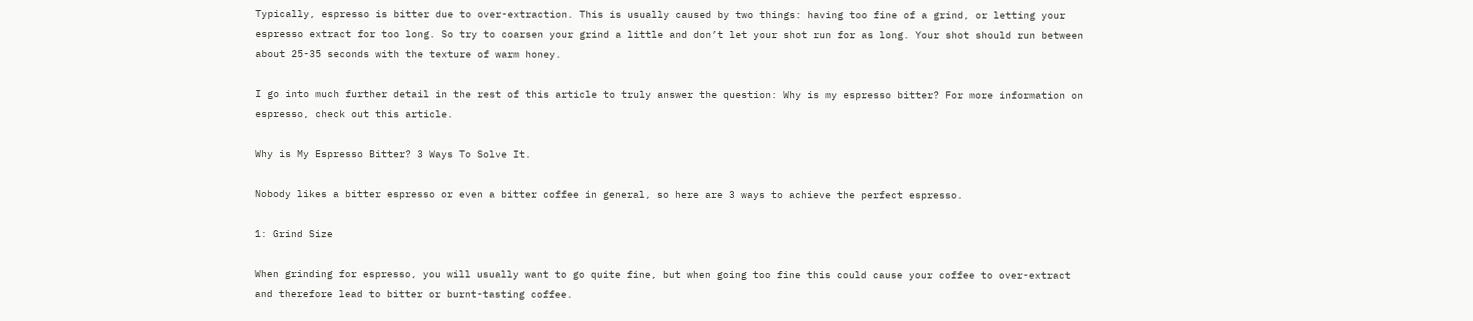Typically, espresso is bitter due to over-extraction. This is usually caused by two things: having too fine of a grind, or letting your espresso extract for too long. So try to coarsen your grind a little and don’t let your shot run for as long. Your shot should run between about 25-35 seconds with the texture of warm honey.

I go into much further detail in the rest of this article to truly answer the question: Why is my espresso bitter? For more information on espresso, check out this article.

Why is My Espresso Bitter? 3 Ways To Solve It.

Nobody likes a bitter espresso or even a bitter coffee in general, so here are 3 ways to achieve the perfect espresso.

1: Grind Size

When grinding for espresso, you will usually want to go quite fine, but when going too fine this could cause your coffee to over-extract and therefore lead to bitter or burnt-tasting coffee.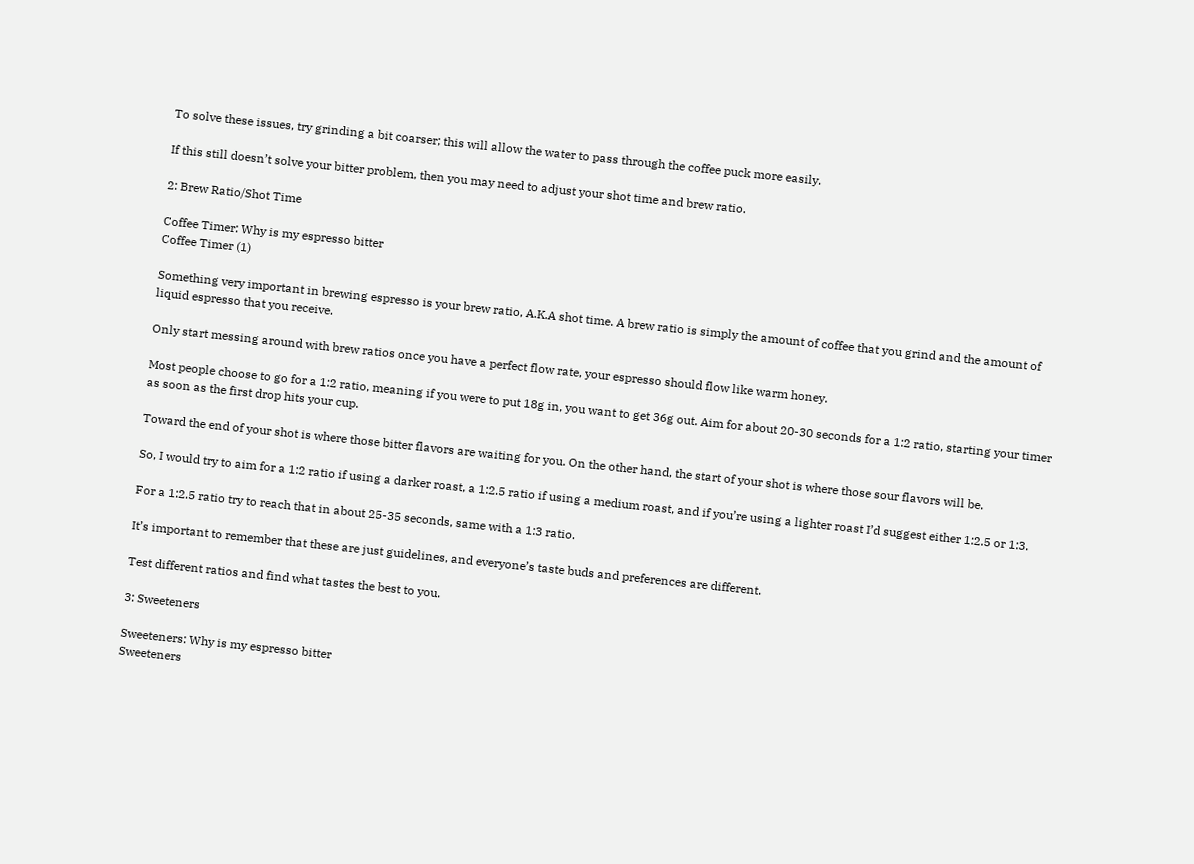To solve these issues, try grinding a bit coarser; this will allow the water to pass through the coffee puck more easily.

If this still doesn’t solve your bitter problem, then you may need to adjust your shot time and brew ratio.

2: Brew Ratio/Shot Time

Coffee Timer: Why is my espresso bitter
Coffee Timer (1)

Something very important in brewing espresso is your brew ratio, A.K.A shot time. A brew ratio is simply the amount of coffee that you grind and the amount of liquid espresso that you receive.

Only start messing around with brew ratios once you have a perfect flow rate, your espresso should flow like warm honey.

Most people choose to go for a 1:2 ratio, meaning if you were to put 18g in, you want to get 36g out. Aim for about 20-30 seconds for a 1:2 ratio, starting your timer as soon as the first drop hits your cup.

Toward the end of your shot is where those bitter flavors are waiting for you. On the other hand, the start of your shot is where those sour flavors will be.

So, I would try to aim for a 1:2 ratio if using a darker roast, a 1:2.5 ratio if using a medium roast, and if you’re using a lighter roast I’d suggest either 1:2.5 or 1:3.

For a 1:2.5 ratio try to reach that in about 25-35 seconds, same with a 1:3 ratio.

It’s important to remember that these are just guidelines, and everyone’s taste buds and preferences are different.

Test different ratios and find what tastes the best to you.

3: Sweeteners

Sweeteners: Why is my espresso bitter
Sweeteners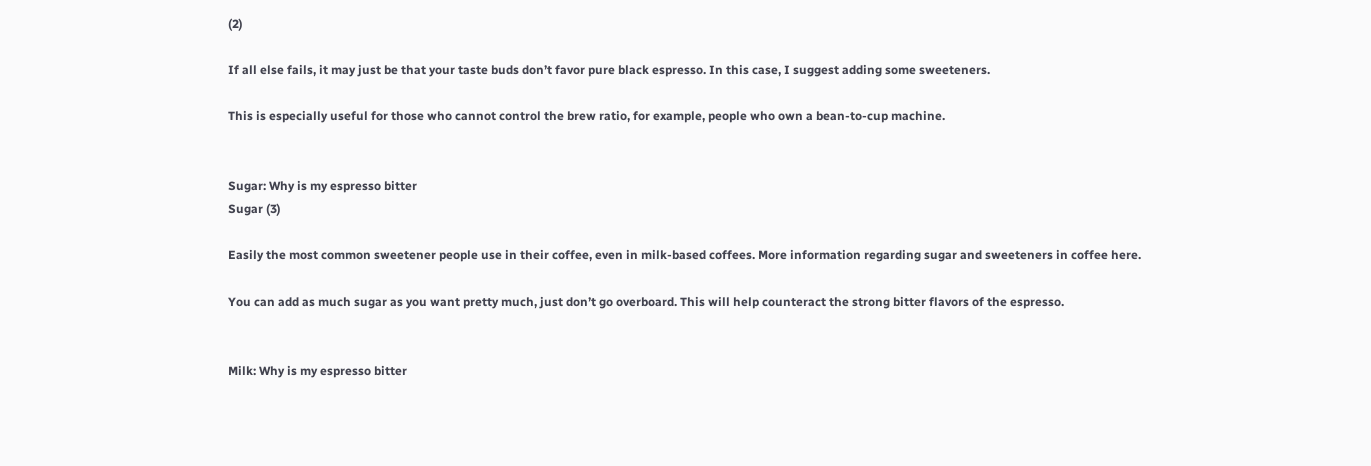(2)

If all else fails, it may just be that your taste buds don’t favor pure black espresso. In this case, I suggest adding some sweeteners.

This is especially useful for those who cannot control the brew ratio, for example, people who own a bean-to-cup machine.


Sugar: Why is my espresso bitter
Sugar (3)

Easily the most common sweetener people use in their coffee, even in milk-based coffees. More information regarding sugar and sweeteners in coffee here.

You can add as much sugar as you want pretty much, just don’t go overboard. This will help counteract the strong bitter flavors of the espresso.


Milk: Why is my espresso bitter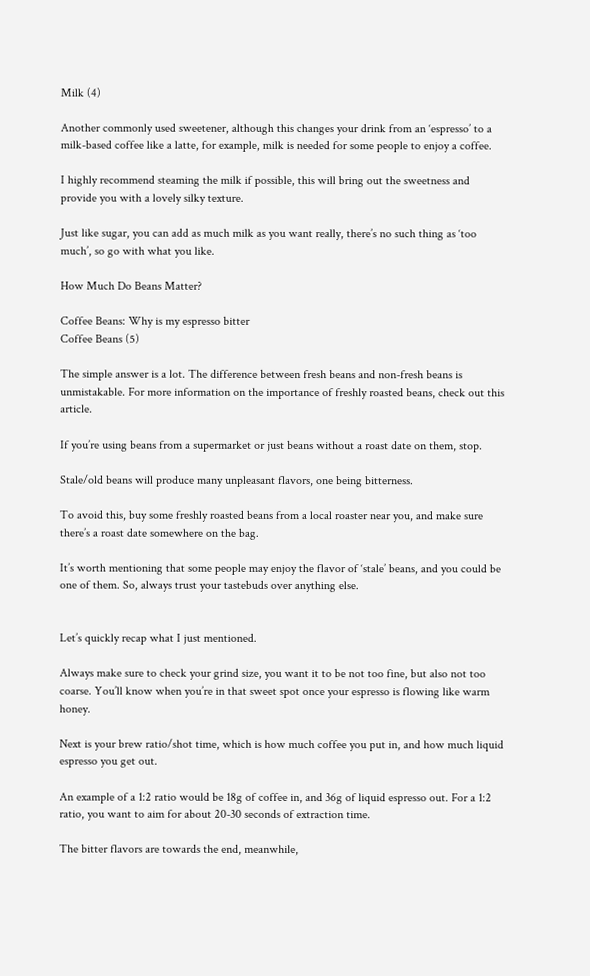Milk (4)

Another commonly used sweetener, although this changes your drink from an ‘espresso’ to a milk-based coffee like a latte, for example, milk is needed for some people to enjoy a coffee.

I highly recommend steaming the milk if possible, this will bring out the sweetness and provide you with a lovely silky texture.

Just like sugar, you can add as much milk as you want really, there’s no such thing as ‘too much’, so go with what you like.

How Much Do Beans Matter?

Coffee Beans: Why is my espresso bitter
Coffee Beans (5)

The simple answer is a lot. The difference between fresh beans and non-fresh beans is unmistakable. For more information on the importance of freshly roasted beans, check out this article.

If you’re using beans from a supermarket or just beans without a roast date on them, stop.

Stale/old beans will produce many unpleasant flavors, one being bitterness.

To avoid this, buy some freshly roasted beans from a local roaster near you, and make sure there’s a roast date somewhere on the bag.

It’s worth mentioning that some people may enjoy the flavor of ‘stale’ beans, and you could be one of them. So, always trust your tastebuds over anything else.


Let’s quickly recap what I just mentioned.

Always make sure to check your grind size, you want it to be not too fine, but also not too coarse. You’ll know when you’re in that sweet spot once your espresso is flowing like warm honey.

Next is your brew ratio/shot time, which is how much coffee you put in, and how much liquid espresso you get out.

An example of a 1:2 ratio would be 18g of coffee in, and 36g of liquid espresso out. For a 1:2 ratio, you want to aim for about 20-30 seconds of extraction time.

The bitter flavors are towards the end, meanwhile,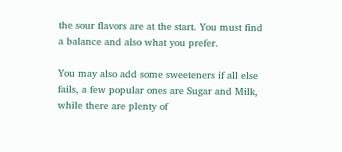the sour flavors are at the start. You must find a balance and also what you prefer.

You may also add some sweeteners if all else fails, a few popular ones are Sugar and Milk, while there are plenty of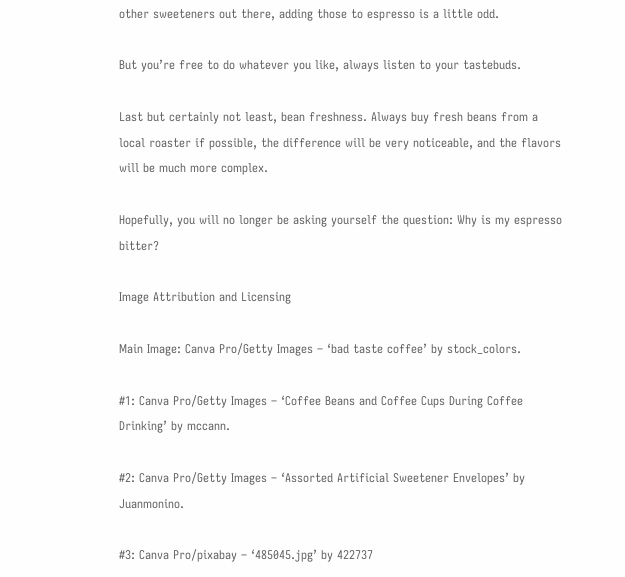other sweeteners out there, adding those to espresso is a little odd.

But you’re free to do whatever you like, always listen to your tastebuds.

Last but certainly not least, bean freshness. Always buy fresh beans from a local roaster if possible, the difference will be very noticeable, and the flavors will be much more complex.

Hopefully, you will no longer be asking yourself the question: Why is my espresso bitter?

Image Attribution and Licensing

Main Image: Canva Pro/Getty Images – ‘bad taste coffee’ by stock_colors.

#1: Canva Pro/Getty Images – ‘Coffee Beans and Coffee Cups During Coffee Drinking’ by mccann.

#2: Canva Pro/Getty Images – ‘Assorted Artificial Sweetener Envelopes’ by Juanmonino.

#3: Canva Pro/pixabay – ‘485045.jpg’ by 422737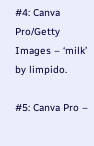#4: Canva Pro/Getty Images – ‘milk’ by limpido.

#5: Canva Pro –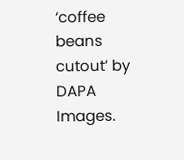‘coffee beans cutout’ by DAPA Images.